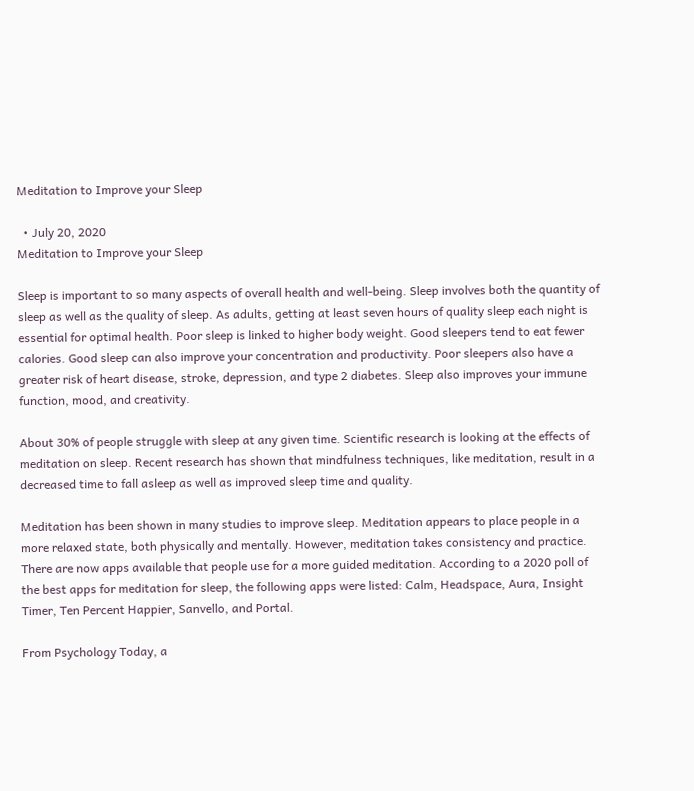Meditation to Improve your Sleep

  • July 20, 2020
Meditation to Improve your Sleep

Sleep is important to so many aspects of overall health and well-being. Sleep involves both the quantity of sleep as well as the quality of sleep. As adults, getting at least seven hours of quality sleep each night is essential for optimal health. Poor sleep is linked to higher body weight. Good sleepers tend to eat fewer calories. Good sleep can also improve your concentration and productivity. Poor sleepers also have a greater risk of heart disease, stroke, depression, and type 2 diabetes. Sleep also improves your immune function, mood, and creativity.

About 30% of people struggle with sleep at any given time. Scientific research is looking at the effects of meditation on sleep. Recent research has shown that mindfulness techniques, like meditation, result in a decreased time to fall asleep as well as improved sleep time and quality.

Meditation has been shown in many studies to improve sleep. Meditation appears to place people in a more relaxed state, both physically and mentally. However, meditation takes consistency and practice. There are now apps available that people use for a more guided meditation. According to a 2020 poll of the best apps for meditation for sleep, the following apps were listed: Calm, Headspace, Aura, Insight Timer, Ten Percent Happier, Sanvello, and Portal.

From Psychology Today, a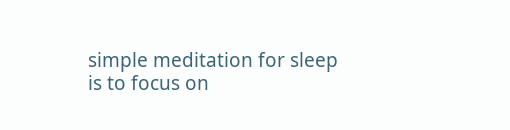simple meditation for sleep is to focus on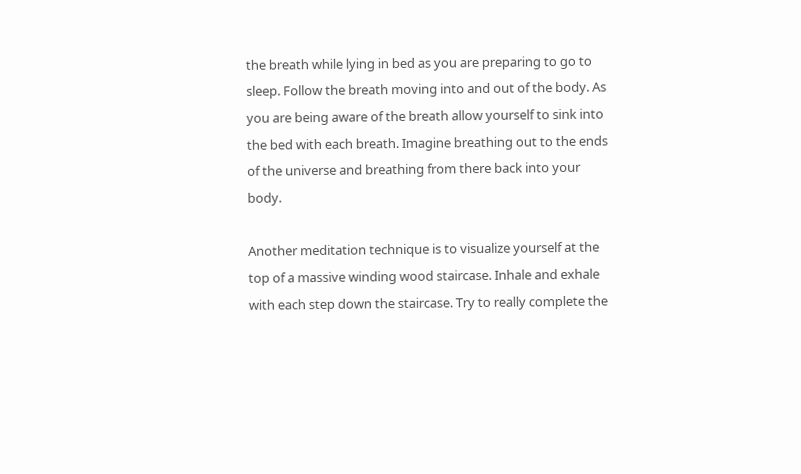the breath while lying in bed as you are preparing to go to sleep. Follow the breath moving into and out of the body. As you are being aware of the breath allow yourself to sink into the bed with each breath. Imagine breathing out to the ends of the universe and breathing from there back into your body.

Another meditation technique is to visualize yourself at the top of a massive winding wood staircase. Inhale and exhale with each step down the staircase. Try to really complete the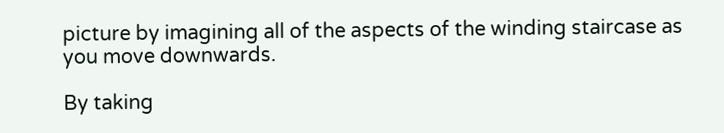picture by imagining all of the aspects of the winding staircase as you move downwards.

By taking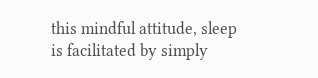this mindful attitude, sleep is facilitated by simply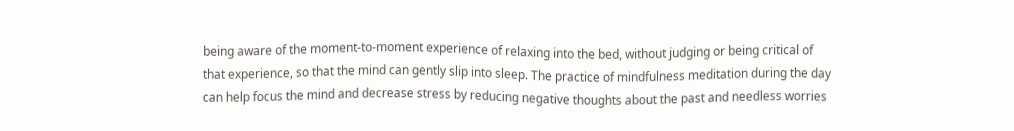being aware of the moment-to-moment experience of relaxing into the bed, without judging or being critical of that experience, so that the mind can gently slip into sleep. The practice of mindfulness meditation during the day can help focus the mind and decrease stress by reducing negative thoughts about the past and needless worries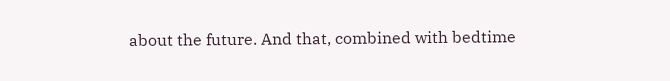about the future. And that, combined with bedtime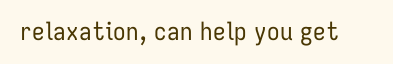relaxation, can help you get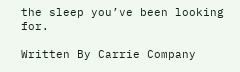the sleep you’ve been looking for.

Written By Carrie Company